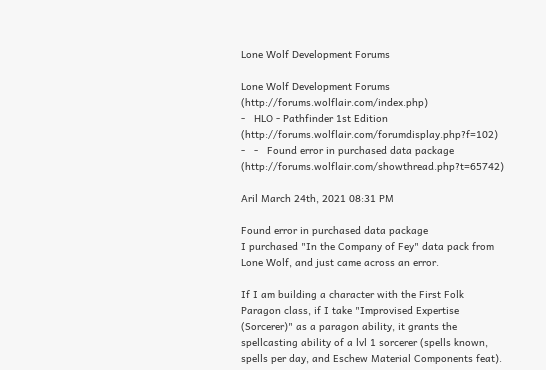Lone Wolf Development Forums

Lone Wolf Development Forums (http://forums.wolflair.com/index.php)
-   HLO - Pathfinder 1st Edition (http://forums.wolflair.com/forumdisplay.php?f=102)
-   -   Found error in purchased data package (http://forums.wolflair.com/showthread.php?t=65742)

Aril March 24th, 2021 08:31 PM

Found error in purchased data package
I purchased "In the Company of Fey" data pack from Lone Wolf, and just came across an error.

If I am building a character with the First Folk Paragon class, if I take "Improvised Expertise (Sorcerer)" as a paragon ability, it grants the spellcasting ability of a lvl 1 sorcerer (spells known, spells per day, and Eschew Material Components feat).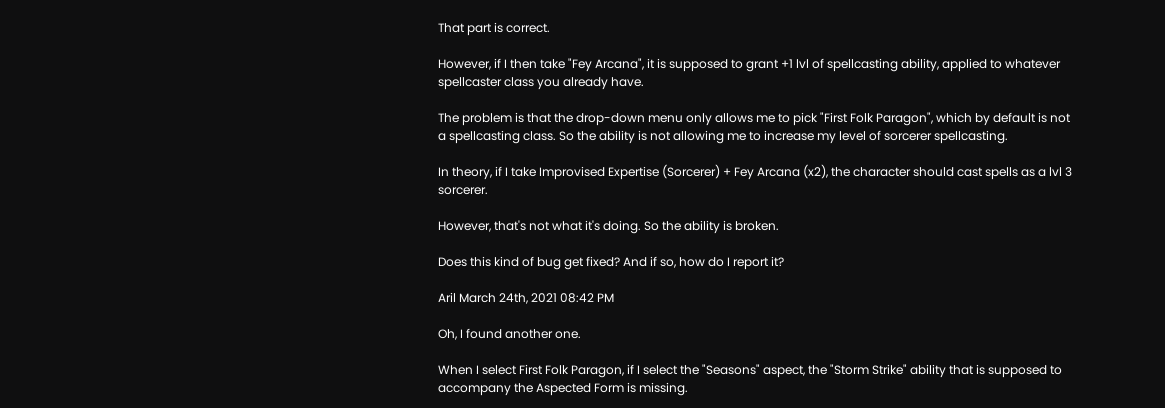That part is correct.

However, if I then take "Fey Arcana", it is supposed to grant +1 lvl of spellcasting ability, applied to whatever spellcaster class you already have.

The problem is that the drop-down menu only allows me to pick "First Folk Paragon", which by default is not a spellcasting class. So the ability is not allowing me to increase my level of sorcerer spellcasting.

In theory, if I take Improvised Expertise (Sorcerer) + Fey Arcana (x2), the character should cast spells as a lvl 3 sorcerer.

However, that's not what it's doing. So the ability is broken.

Does this kind of bug get fixed? And if so, how do I report it?

Aril March 24th, 2021 08:42 PM

Oh, I found another one.

When I select First Folk Paragon, if I select the "Seasons" aspect, the "Storm Strike" ability that is supposed to accompany the Aspected Form is missing.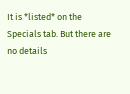It is *listed* on the Specials tab. But there are no details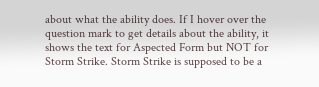about what the ability does. If I hover over the question mark to get details about the ability, it shows the text for Aspected Form but NOT for Storm Strike. Storm Strike is supposed to be a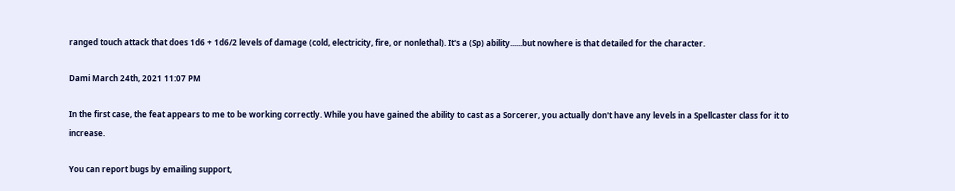ranged touch attack that does 1d6 + 1d6/2 levels of damage (cold, electricity, fire, or nonlethal). It's a (Sp) ability......but nowhere is that detailed for the character.

Dami March 24th, 2021 11:07 PM

In the first case, the feat appears to me to be working correctly. While you have gained the ability to cast as a Sorcerer, you actually don't have any levels in a Spellcaster class for it to increase.

You can report bugs by emailing support,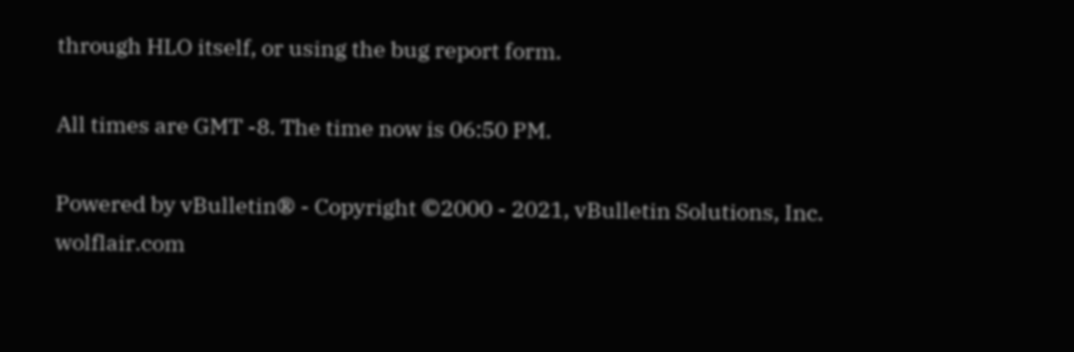through HLO itself, or using the bug report form.

All times are GMT -8. The time now is 06:50 PM.

Powered by vBulletin® - Copyright ©2000 - 2021, vBulletin Solutions, Inc.
wolflair.com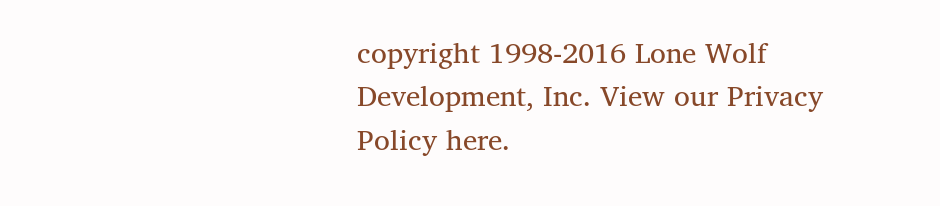copyright 1998-2016 Lone Wolf Development, Inc. View our Privacy Policy here.